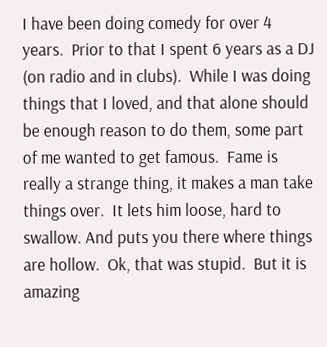I have been doing comedy for over 4 years.  Prior to that I spent 6 years as a DJ (on radio and in clubs).  While I was doing things that I loved, and that alone should be enough reason to do them, some part of me wanted to get famous.  Fame is really a strange thing, it makes a man take things over.  It lets him loose, hard to swallow. And puts you there where things are hollow.  Ok, that was stupid.  But it is amazing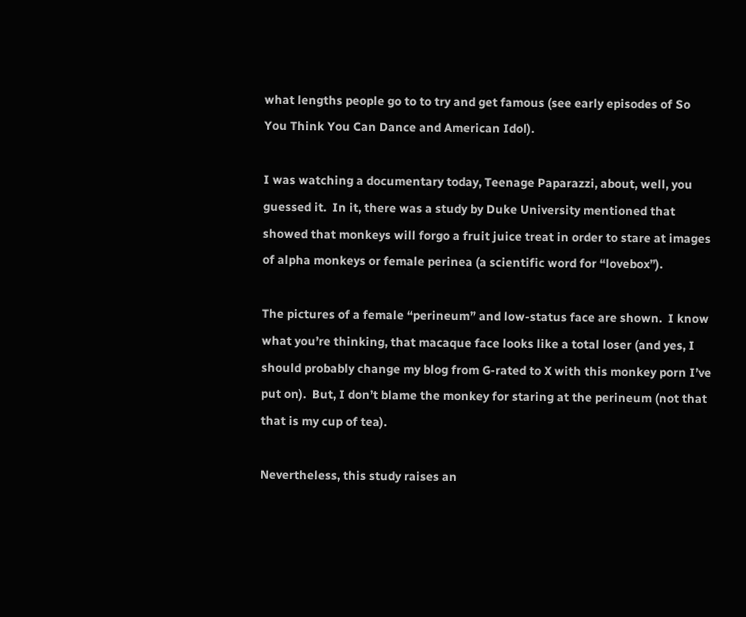what lengths people go to to try and get famous (see early episodes of So You Think You Can Dance and American Idol).

I was watching a documentary today, Teenage Paparazzi, about, well, you guessed it.  In it, there was a study by Duke University mentioned that showed that monkeys will forgo a fruit juice treat in order to stare at images of alpha monkeys or female perinea (a scientific word for “lovebox”).

The pictures of a female “perineum” and low-status face are shown.  I know what you’re thinking, that macaque face looks like a total loser (and yes, I should probably change my blog from G-rated to X with this monkey porn I’ve put on).  But, I don’t blame the monkey for staring at the perineum (not that that is my cup of tea).

Nevertheless, this study raises an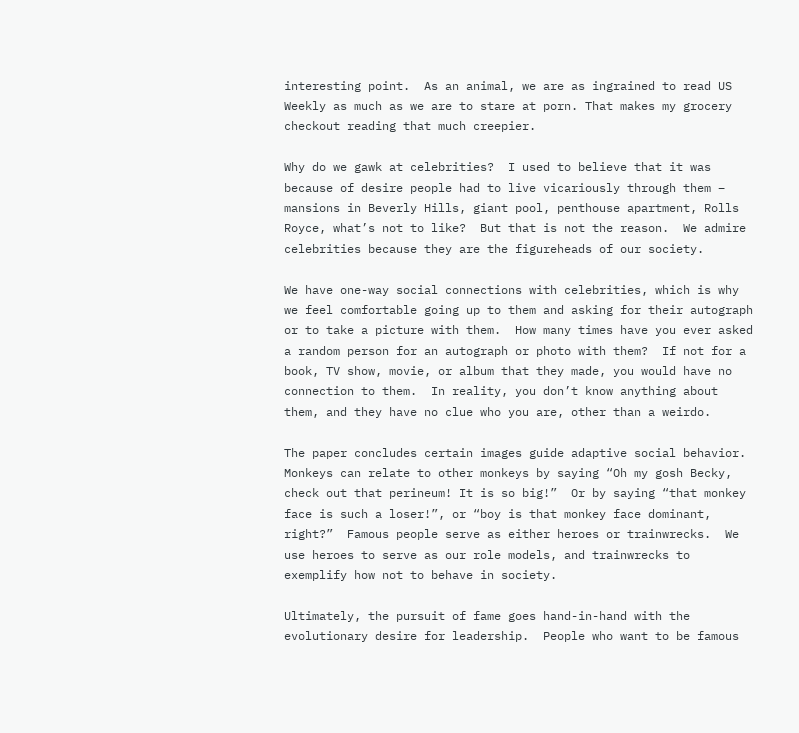interesting point.  As an animal, we are as ingrained to read US Weekly as much as we are to stare at porn. That makes my grocery checkout reading that much creepier.

Why do we gawk at celebrities?  I used to believe that it was because of desire people had to live vicariously through them – mansions in Beverly Hills, giant pool, penthouse apartment, Rolls Royce, what’s not to like?  But that is not the reason.  We admire celebrities because they are the figureheads of our society.

We have one-way social connections with celebrities, which is why we feel comfortable going up to them and asking for their autograph or to take a picture with them.  How many times have you ever asked a random person for an autograph or photo with them?  If not for a book, TV show, movie, or album that they made, you would have no connection to them.  In reality, you don’t know anything about them, and they have no clue who you are, other than a weirdo.

The paper concludes certain images guide adaptive social behavior.  Monkeys can relate to other monkeys by saying “Oh my gosh Becky, check out that perineum! It is so big!”  Or by saying “that monkey face is such a loser!”, or “boy is that monkey face dominant, right?”  Famous people serve as either heroes or trainwrecks.  We use heroes to serve as our role models, and trainwrecks to exemplify how not to behave in society.

Ultimately, the pursuit of fame goes hand-in-hand with the evolutionary desire for leadership.  People who want to be famous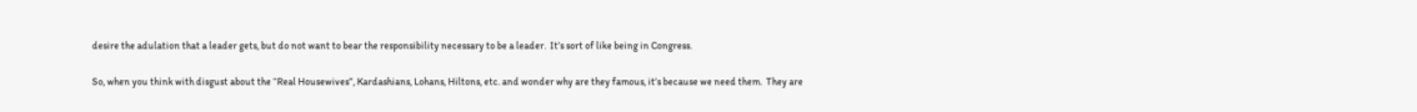desire the adulation that a leader gets, but do not want to bear the responsibility necessary to be a leader.  It’s sort of like being in Congress.

So, when you think with disgust about the “Real Housewives”, Kardashians, Lohans, Hiltons, etc. and wonder why are they famous, it’s because we need them.  They are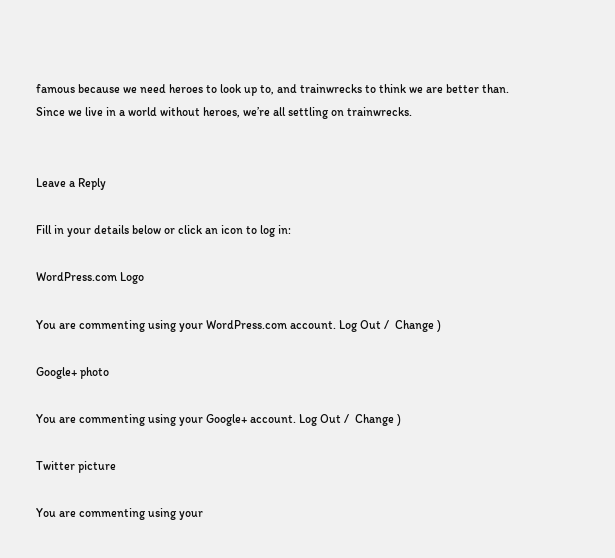famous because we need heroes to look up to, and trainwrecks to think we are better than.  Since we live in a world without heroes, we’re all settling on trainwrecks.


Leave a Reply

Fill in your details below or click an icon to log in:

WordPress.com Logo

You are commenting using your WordPress.com account. Log Out /  Change )

Google+ photo

You are commenting using your Google+ account. Log Out /  Change )

Twitter picture

You are commenting using your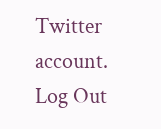Twitter account. Log Out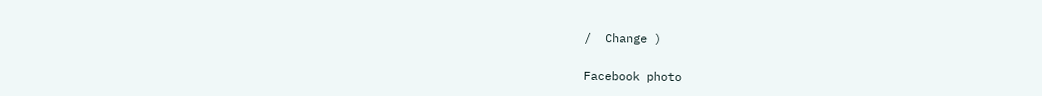/  Change )

Facebook photo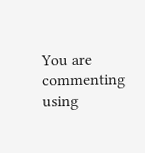You are commenting using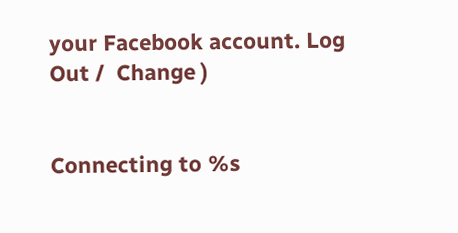your Facebook account. Log Out /  Change )


Connecting to %s